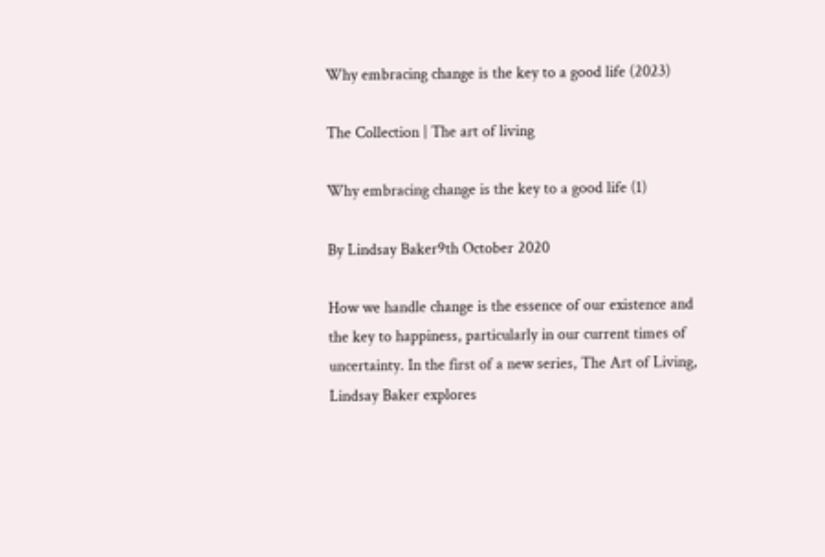Why embracing change is the key to a good life (2023)

The Collection | The art of living

Why embracing change is the key to a good life (1)

By Lindsay Baker9th October 2020

How we handle change is the essence of our existence and the key to happiness, particularly in our current times of uncertainty. In the first of a new series, The Art of Living, Lindsay Baker explores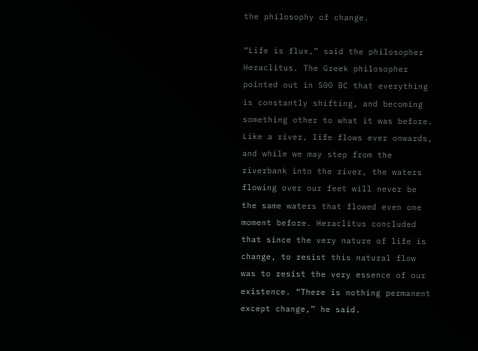the philosophy of change.

“Life is flux,” said the philosopher Heraclitus. The Greek philosopher pointed out in 500 BC that everything is constantly shifting, and becoming something other to what it was before. Like a river, life flows ever onwards, and while we may step from the riverbank into the river, the waters flowing over our feet will never be the same waters that flowed even one moment before. Heraclitus concluded that since the very nature of life is change, to resist this natural flow was to resist the very essence of our existence. “There is nothing permanent except change,” he said.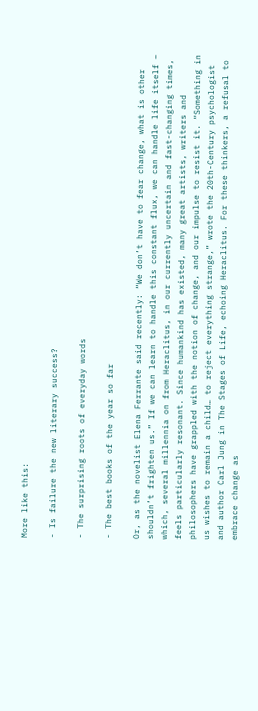More like this:

- Is failure the new literary success?

- The surprising roots of everyday words

- The best books of the year so far

Or, as the novelist Elena Ferrante said recently: “We don’t have to fear change, what is other shouldn’t frighten us.” If we can learn to handle this constant flux, we can handle life itself – which, several millennia on from Heraclitus, in our currently uncertain and fast-changing times, feels particularly resonant. Since humankind has existed, many great artists, writers and philosophers have grappled with the notion of change, and our impulse to resist it. “Something in us wishes to remain a child… to reject everything strange,” wrote the 20th-Century psychologist and author Carl Jung in The Stages of Life, echoing Heraclitus. For these thinkers, a refusal to embrace change as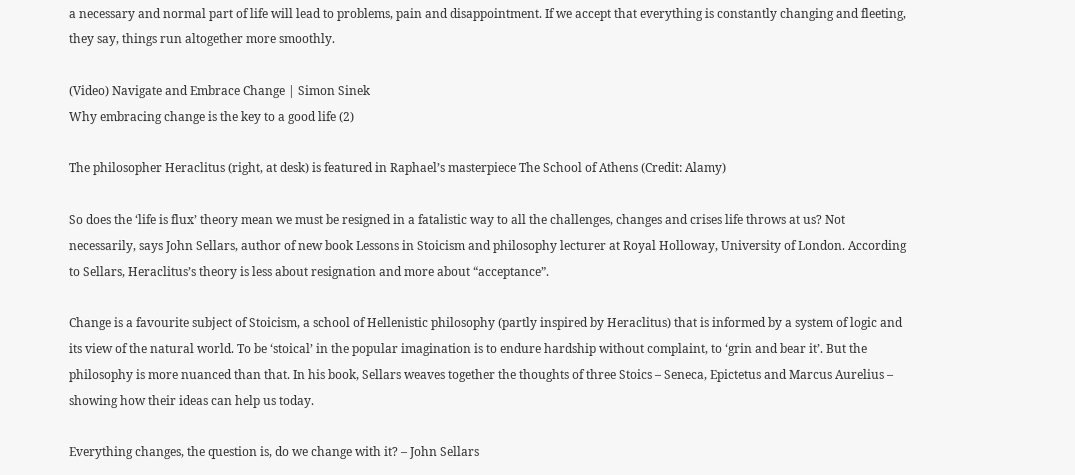a necessary and normal part of life will lead to problems, pain and disappointment. If we accept that everything is constantly changing and fleeting, they say, things run altogether more smoothly.

(Video) Navigate and Embrace Change | Simon Sinek
Why embracing change is the key to a good life (2)

The philosopher Heraclitus (right, at desk) is featured in Raphael’s masterpiece The School of Athens (Credit: Alamy)

So does the ‘life is flux’ theory mean we must be resigned in a fatalistic way to all the challenges, changes and crises life throws at us? Not necessarily, says John Sellars, author of new book Lessons in Stoicism and philosophy lecturer at Royal Holloway, University of London. According to Sellars, Heraclitus’s theory is less about resignation and more about “acceptance”.

Change is a favourite subject of Stoicism, a school of Hellenistic philosophy (partly inspired by Heraclitus) that is informed by a system of logic and its view of the natural world. To be ‘stoical’ in the popular imagination is to endure hardship without complaint, to ‘grin and bear it’. But the philosophy is more nuanced than that. In his book, Sellars weaves together the thoughts of three Stoics – Seneca, Epictetus and Marcus Aurelius – showing how their ideas can help us today.

Everything changes, the question is, do we change with it? – John Sellars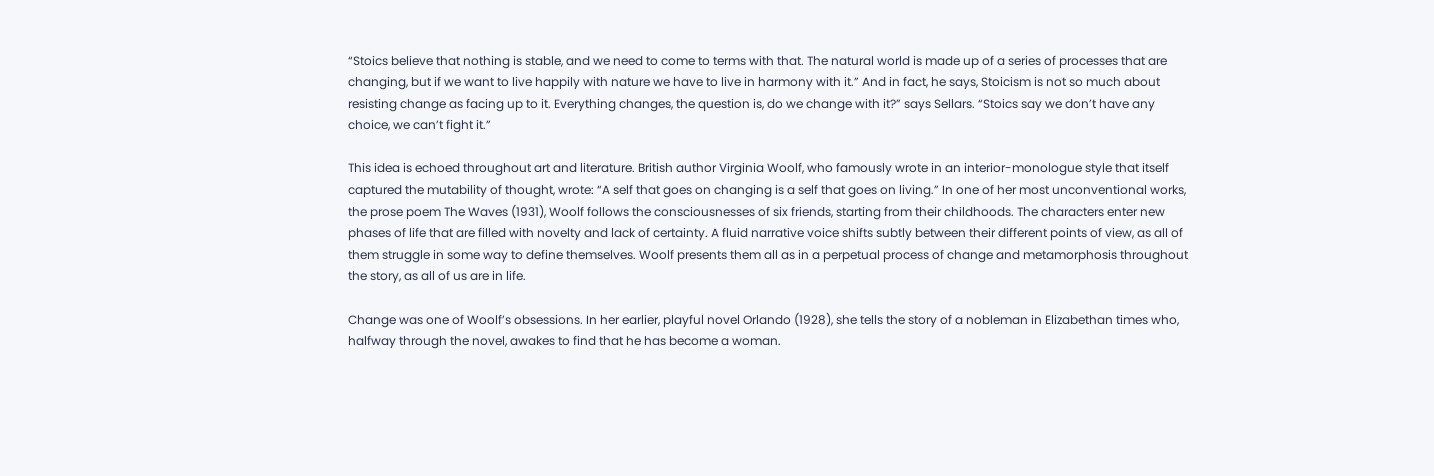“Stoics believe that nothing is stable, and we need to come to terms with that. The natural world is made up of a series of processes that are changing, but if we want to live happily with nature we have to live in harmony with it.” And in fact, he says, Stoicism is not so much about resisting change as facing up to it. Everything changes, the question is, do we change with it?” says Sellars. “Stoics say we don’t have any choice, we can’t fight it.”

This idea is echoed throughout art and literature. British author Virginia Woolf, who famously wrote in an interior-monologue style that itself captured the mutability of thought, wrote: “A self that goes on changing is a self that goes on living.” In one of her most unconventional works, the prose poem The Waves (1931), Woolf follows the consciousnesses of six friends, starting from their childhoods. The characters enter new phases of life that are filled with novelty and lack of certainty. A fluid narrative voice shifts subtly between their different points of view, as all of them struggle in some way to define themselves. Woolf presents them all as in a perpetual process of change and metamorphosis throughout the story, as all of us are in life.

Change was one of Woolf’s obsessions. In her earlier, playful novel Orlando (1928), she tells the story of a nobleman in Elizabethan times who, halfway through the novel, awakes to find that he has become a woman.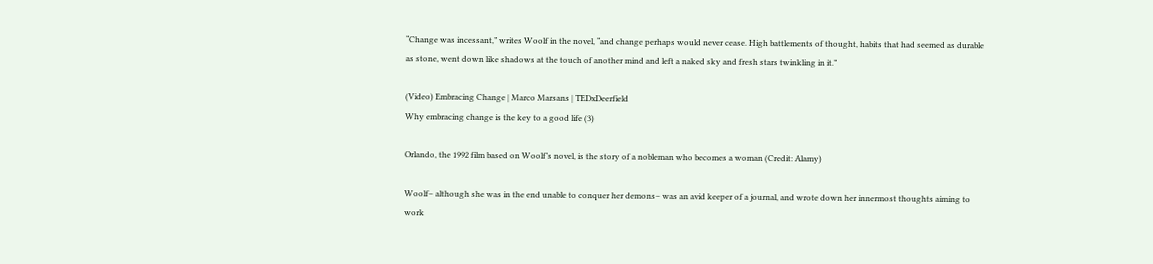“Change was incessant,” writes Woolf in the novel, “and change perhaps would never cease. High battlements of thought, habits that had seemed as durable as stone, went down like shadows at the touch of another mind and left a naked sky and fresh stars twinkling in it.”

(Video) Embracing Change | Marco Marsans | TEDxDeerfield
Why embracing change is the key to a good life (3)

Orlando, the 1992 film based on Woolf’s novel, is the story of a nobleman who becomes a woman (Credit: Alamy)

Woolf– although she was in the end unable to conquer her demons– was an avid keeper of a journal, and wrote down her innermost thoughts aiming to work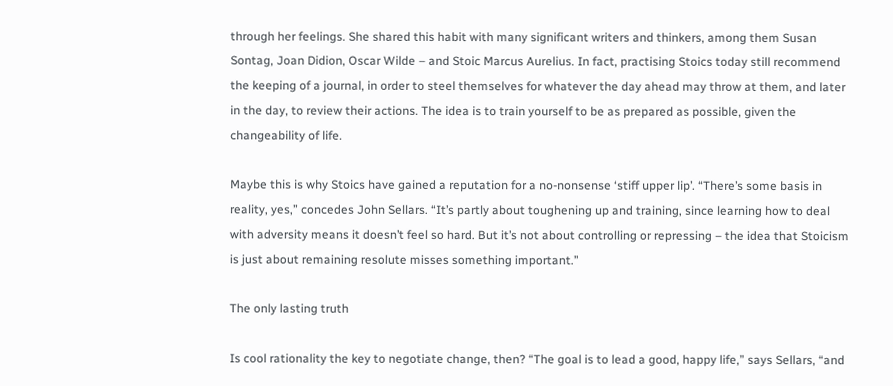through her feelings. She shared this habit with many significant writers and thinkers, among them Susan Sontag, Joan Didion, Oscar Wilde – and Stoic Marcus Aurelius. In fact, practising Stoics today still recommend the keeping of a journal, in order to steel themselves for whatever the day ahead may throw at them, and later in the day, to review their actions. The idea is to train yourself to be as prepared as possible, given the changeability of life.

Maybe this is why Stoics have gained a reputation for a no-nonsense ‘stiff upper lip’. “There’s some basis in reality, yes,” concedes John Sellars. “It’s partly about toughening up and training, since learning how to deal with adversity means it doesn’t feel so hard. But it’s not about controlling or repressing – the idea that Stoicism is just about remaining resolute misses something important.”

The only lasting truth

Is cool rationality the key to negotiate change, then? “The goal is to lead a good, happy life,” says Sellars, “and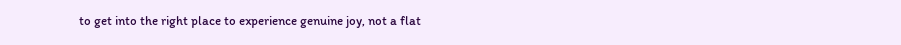to get into the right place to experience genuine joy, not a flat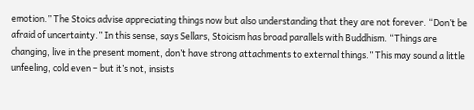emotion.” The Stoics advise appreciating things now but also understanding that they are not forever. “Don’t be afraid of uncertainty.” In this sense, says Sellars, Stoicism has broad parallels with Buddhism. “Things are changing, live in the present moment, don’t have strong attachments to external things.” This may sound a little unfeeling, cold even – but it’s not, insists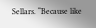Sellars. “Because like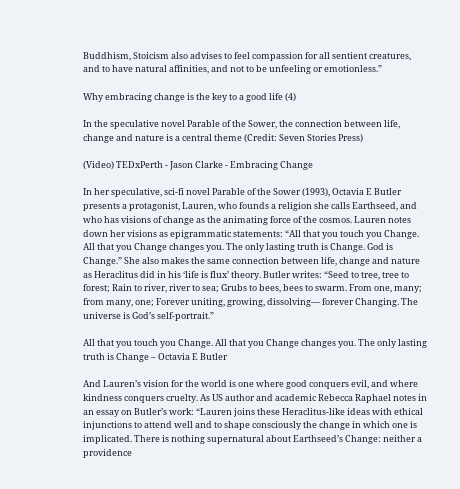Buddhism, Stoicism also advises to feel compassion for all sentient creatures, and to have natural affinities, and not to be unfeeling or emotionless.”

Why embracing change is the key to a good life (4)

In the speculative novel Parable of the Sower, the connection between life, change and nature is a central theme (Credit: Seven Stories Press)

(Video) TEDxPerth - Jason Clarke - Embracing Change

In her speculative, sci-fi novel Parable of the Sower (1993), Octavia E Butler presents a protagonist, Lauren, who founds a religion she calls Earthseed, and who has visions of change as the animating force of the cosmos. Lauren notes down her visions as epigrammatic statements: “All that you touch you Change. All that you Change changes you. The only lasting truth is Change. God is Change.” She also makes the same connection between life, change and nature as Heraclitus did in his ‘life is flux’ theory. Butler writes: “Seed to tree, tree to forest; Rain to river, river to sea; Grubs to bees, bees to swarm. From one, many; from many, one; Forever uniting, growing, dissolving— forever Changing. The universe is God’s self-portrait.”

All that you touch you Change. All that you Change changes you. The only lasting truth is Change – Octavia E Butler

And Lauren’s vision for the world is one where good conquers evil, and where kindness conquers cruelty. As US author and academic Rebecca Raphael notes in an essay on Butler’s work: “Lauren joins these Heraclitus-like ideas with ethical injunctions to attend well and to shape consciously the change in which one is implicated. There is nothing supernatural about Earthseed’s Change: neither a providence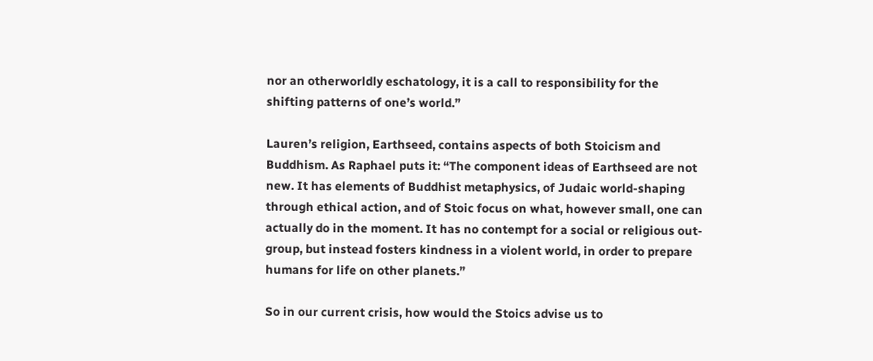nor an otherworldly eschatology, it is a call to responsibility for the shifting patterns of one’s world.”

Lauren’s religion, Earthseed, contains aspects of both Stoicism and Buddhism. As Raphael puts it: “The component ideas of Earthseed are not new. It has elements of Buddhist metaphysics, of Judaic world-shaping through ethical action, and of Stoic focus on what, however small, one can actually do in the moment. It has no contempt for a social or religious out-group, but instead fosters kindness in a violent world, in order to prepare humans for life on other planets.”

So in our current crisis, how would the Stoics advise us to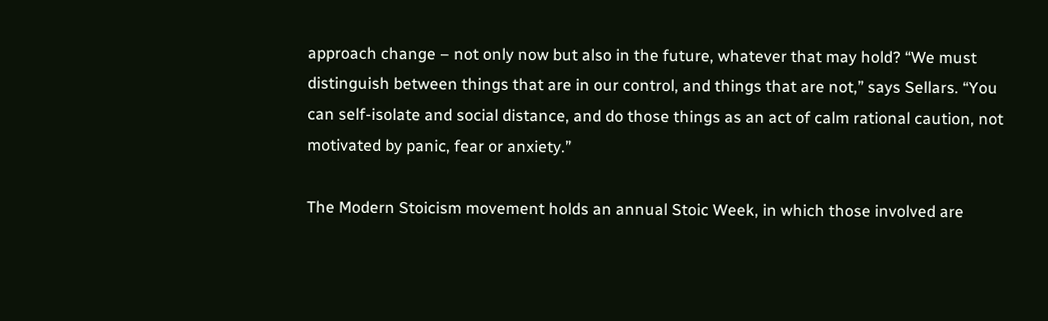approach change – not only now but also in the future, whatever that may hold? “We must distinguish between things that are in our control, and things that are not,” says Sellars. “You can self-isolate and social distance, and do those things as an act of calm rational caution, not motivated by panic, fear or anxiety.”

The Modern Stoicism movement holds an annual Stoic Week, in which those involved are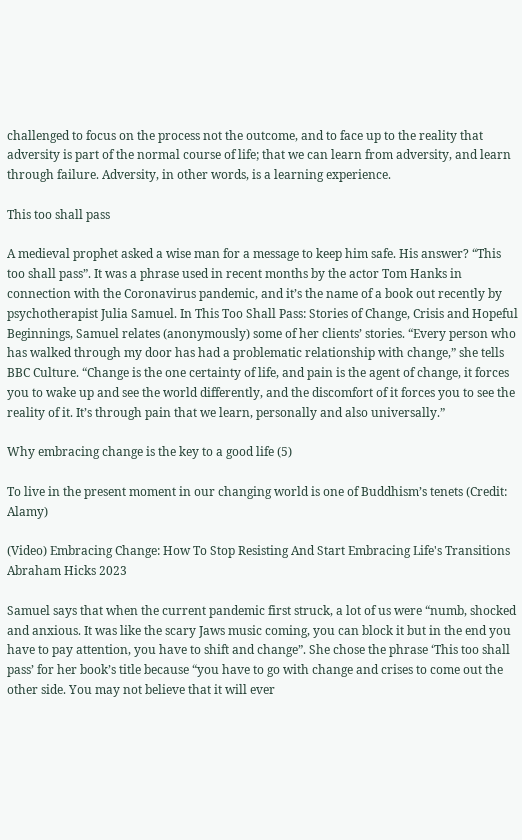challenged to focus on the process not the outcome, and to face up to the reality that adversity is part of the normal course of life; that we can learn from adversity, and learn through failure. Adversity, in other words, is a learning experience.

This too shall pass

A medieval prophet asked a wise man for a message to keep him safe. His answer? “This too shall pass”. It was a phrase used in recent months by the actor Tom Hanks in connection with the Coronavirus pandemic, and it’s the name of a book out recently by psychotherapist Julia Samuel. In This Too Shall Pass: Stories of Change, Crisis and Hopeful Beginnings, Samuel relates (anonymously) some of her clients’ stories. “Every person who has walked through my door has had a problematic relationship with change,” she tells BBC Culture. “Change is the one certainty of life, and pain is the agent of change, it forces you to wake up and see the world differently, and the discomfort of it forces you to see the reality of it. It’s through pain that we learn, personally and also universally.”

Why embracing change is the key to a good life (5)

To live in the present moment in our changing world is one of Buddhism’s tenets (Credit: Alamy)

(Video) Embracing Change: How To Stop Resisting And Start Embracing Life's Transitions Abraham Hicks 2023

Samuel says that when the current pandemic first struck, a lot of us were “numb, shocked and anxious. It was like the scary Jaws music coming, you can block it but in the end you have to pay attention, you have to shift and change”. She chose the phrase ‘This too shall pass’ for her book’s title because “you have to go with change and crises to come out the other side. You may not believe that it will ever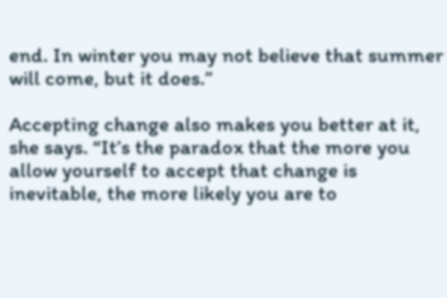end. In winter you may not believe that summer will come, but it does.”

Accepting change also makes you better at it, she says. “It’s the paradox that the more you allow yourself to accept that change is inevitable, the more likely you are to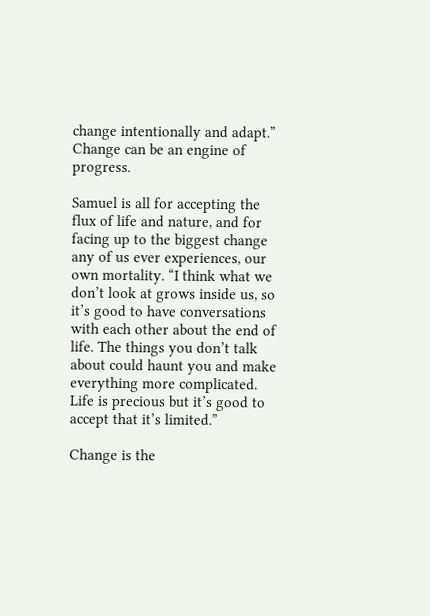change intentionally and adapt.” Change can be an engine of progress.

Samuel is all for accepting the flux of life and nature, and for facing up to the biggest change any of us ever experiences, our own mortality. “I think what we don’t look at grows inside us, so it’s good to have conversations with each other about the end of life. The things you don’t talk about could haunt you and make everything more complicated. Life is precious but it’s good to accept that it’s limited.”

Change is the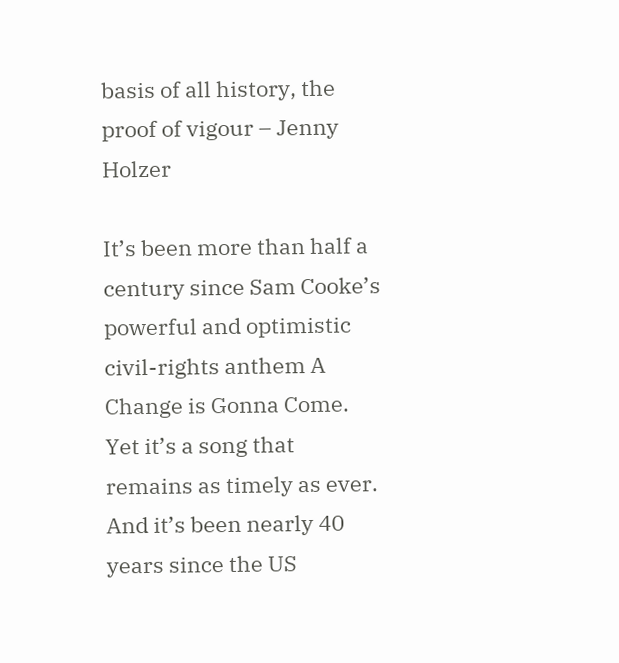basis of all history, the proof of vigour – Jenny Holzer

It’s been more than half a century since Sam Cooke’s powerful and optimistic civil-rights anthem A Change is Gonna Come. Yet it’s a song that remains as timely as ever. And it’s been nearly 40 years since the US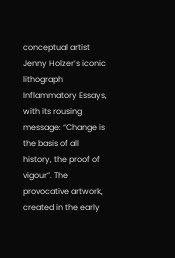conceptual artist Jenny Holzer’s iconic lithograph Inflammatory Essays, with its rousing message: “Change is the basis of all history, the proof of vigour”. The provocative artwork, created in the early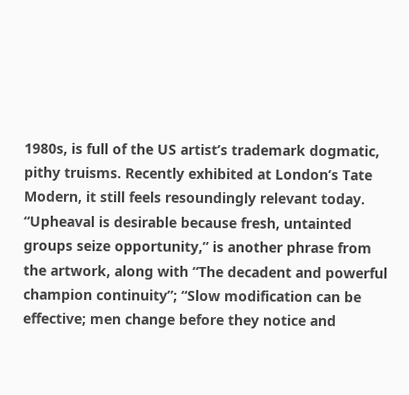1980s, is full of the US artist’s trademark dogmatic, pithy truisms. Recently exhibited at London’s Tate Modern, it still feels resoundingly relevant today. “Upheaval is desirable because fresh, untainted groups seize opportunity,” is another phrase from the artwork, along with “The decadent and powerful champion continuity”; “Slow modification can be effective; men change before they notice and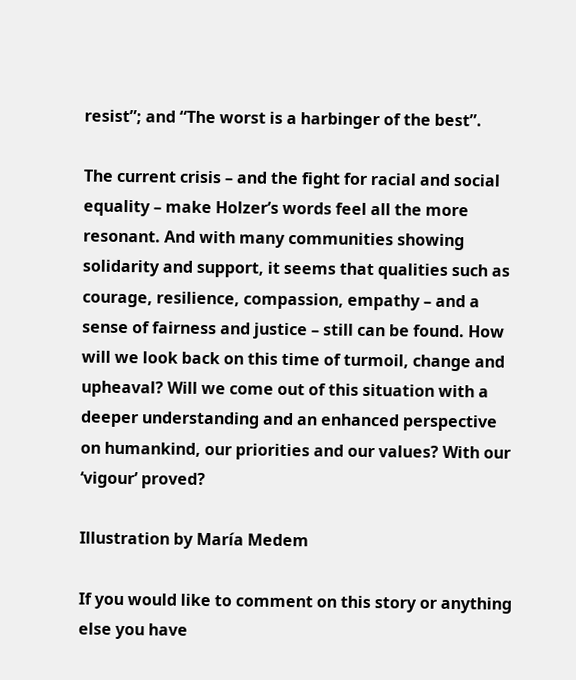resist”; and “The worst is a harbinger of the best”.

The current crisis – and the fight for racial and social equality – make Holzer’s words feel all the more resonant. And with many communities showing solidarity and support, it seems that qualities such as courage, resilience, compassion, empathy – and a sense of fairness and justice – still can be found. How will we look back on this time of turmoil, change and upheaval? Will we come out of this situation with a deeper understanding and an enhanced perspective on humankind, our priorities and our values? With our ‘vigour’ proved?

Illustration by María Medem

If you would like to comment on this story or anything else you have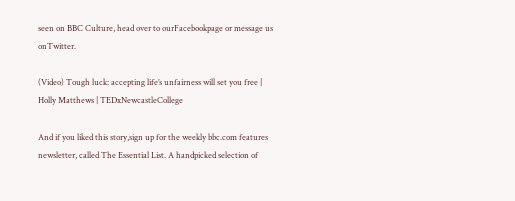seen on BBC Culture, head over to ourFacebookpage or message us onTwitter.

(Video) Tough luck: accepting life’s unfairness will set you free | Holly Matthews | TEDxNewcastleCollege

And if you liked this story,sign up for the weekly bbc.com features newsletter, called The Essential List. A handpicked selection of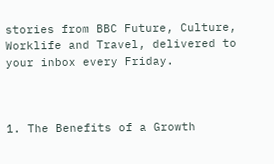stories from BBC Future, Culture, Worklife and Travel, delivered to your inbox every Friday.



1. The Benefits of a Growth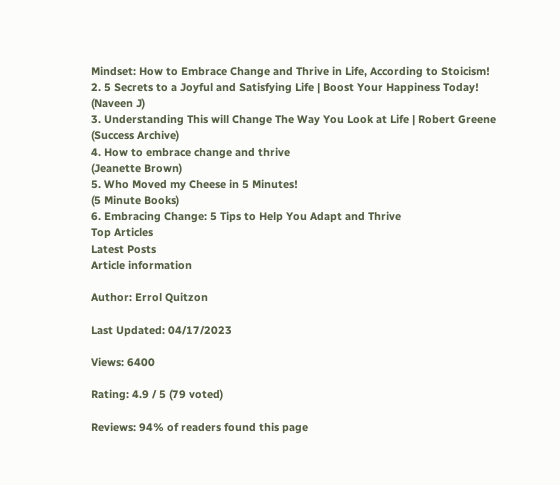Mindset: How to Embrace Change and Thrive in Life, According to Stoicism!
2. 5 Secrets to a Joyful and Satisfying Life | Boost Your Happiness Today!
(Naveen J)
3. Understanding This will Change The Way You Look at Life | Robert Greene
(Success Archive)
4. How to embrace change and thrive
(Jeanette Brown)
5. Who Moved my Cheese in 5 Minutes!
(5 Minute Books)
6. Embracing Change: 5 Tips to Help You Adapt and Thrive
Top Articles
Latest Posts
Article information

Author: Errol Quitzon

Last Updated: 04/17/2023

Views: 6400

Rating: 4.9 / 5 (79 voted)

Reviews: 94% of readers found this page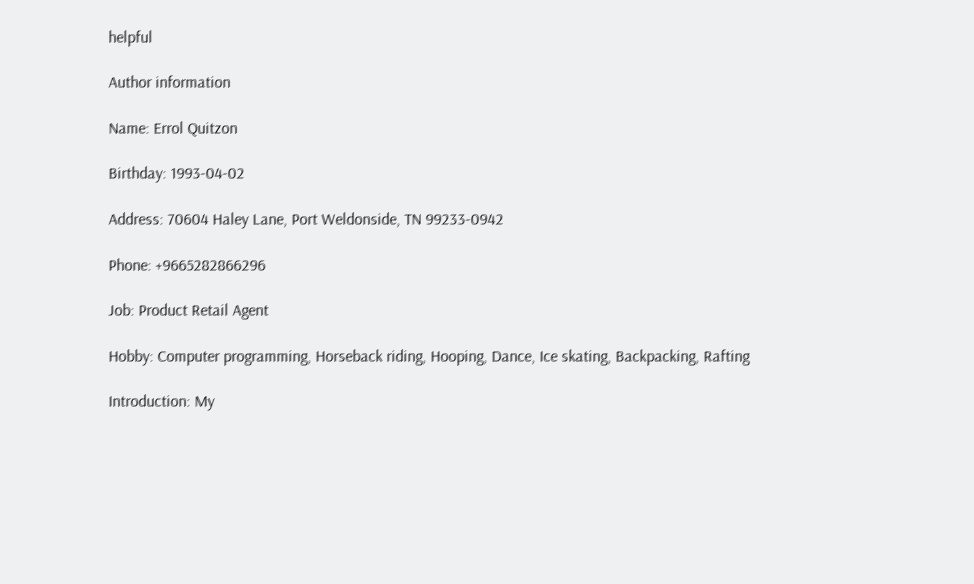helpful

Author information

Name: Errol Quitzon

Birthday: 1993-04-02

Address: 70604 Haley Lane, Port Weldonside, TN 99233-0942

Phone: +9665282866296

Job: Product Retail Agent

Hobby: Computer programming, Horseback riding, Hooping, Dance, Ice skating, Backpacking, Rafting

Introduction: My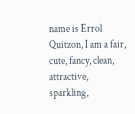name is Errol Quitzon, I am a fair, cute, fancy, clean, attractive, sparkling,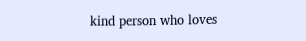kind person who loves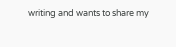writing and wants to share my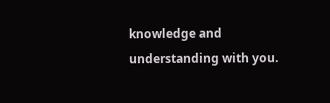knowledge and understanding with you.